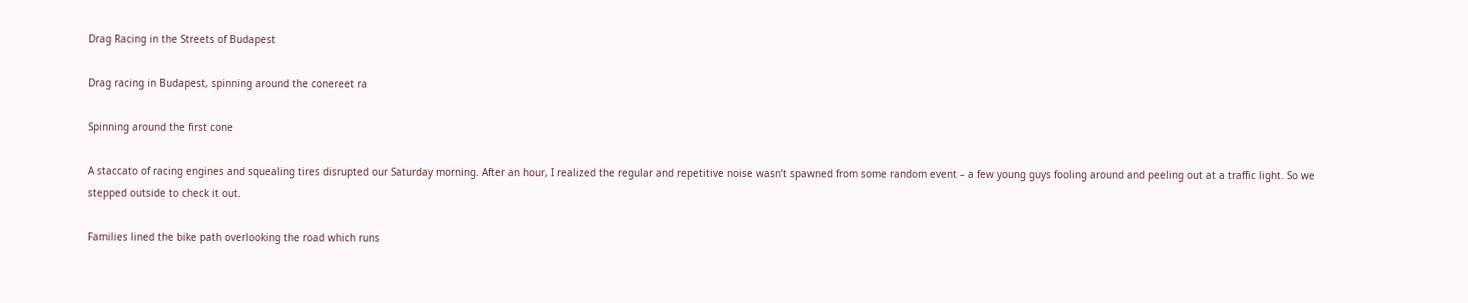Drag Racing in the Streets of Budapest

Drag racing in Budapest, spinning around the conereet ra

Spinning around the first cone

A staccato of racing engines and squealing tires disrupted our Saturday morning. After an hour, I realized the regular and repetitive noise wasn’t spawned from some random event – a few young guys fooling around and peeling out at a traffic light. So we stepped outside to check it out.

Families lined the bike path overlooking the road which runs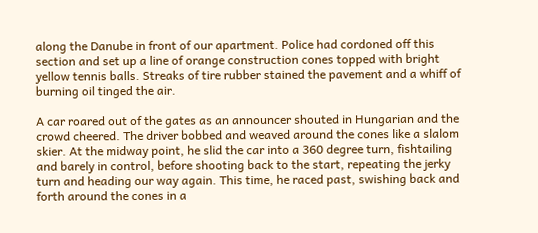along the Danube in front of our apartment. Police had cordoned off this section and set up a line of orange construction cones topped with bright yellow tennis balls. Streaks of tire rubber stained the pavement and a whiff of burning oil tinged the air.

A car roared out of the gates as an announcer shouted in Hungarian and the crowd cheered. The driver bobbed and weaved around the cones like a slalom skier. At the midway point, he slid the car into a 360 degree turn, fishtailing and barely in control, before shooting back to the start, repeating the jerky turn and heading our way again. This time, he raced past, swishing back and forth around the cones in a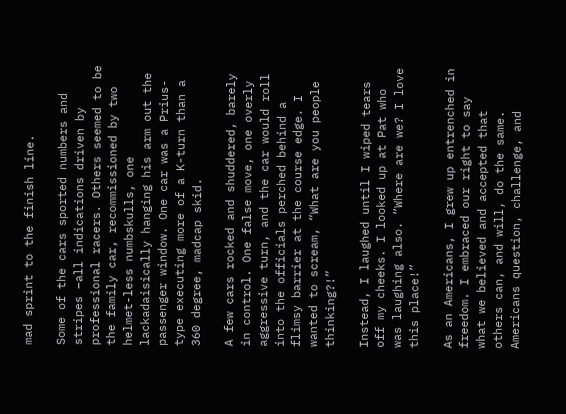mad sprint to the finish line.

Some of the cars sported numbers and stripes –all indications driven by professional racers. Others seemed to be the family car, recommissioned by two helmet-less numbskulls, one lackadaisically hanging his arm out the passenger window. One car was a Prius-type executing more of a K-turn than a 360 degree, madcap skid.

A few cars rocked and shuddered, barely in control. One false move, one overly aggressive turn, and the car would roll into the officials perched behind a flimsy barrier at the course edge. I wanted to scream, “What are you people thinking?!”

Instead, I laughed until I wiped tears off my cheeks. I looked up at Pat who was laughing also. “Where are we? I love this place!”

As an Americans, I grew up entrenched in freedom. I embraced our right to say what we believed and accepted that others can, and will, do the same. Americans question, challenge, and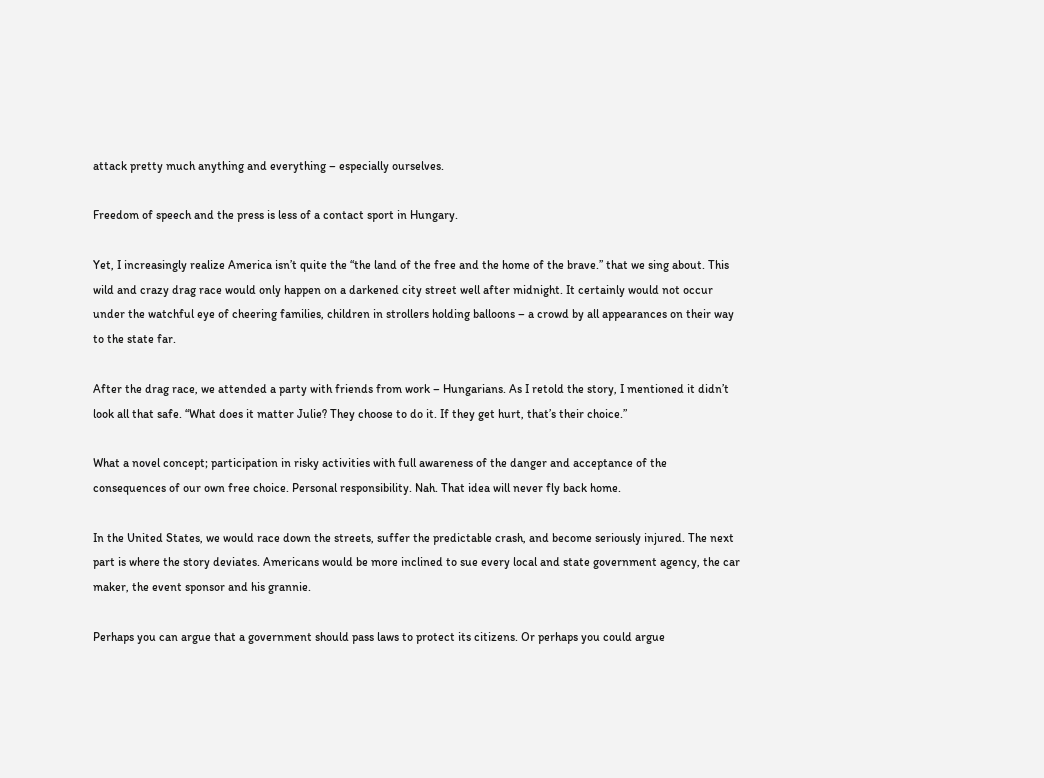attack pretty much anything and everything – especially ourselves.

Freedom of speech and the press is less of a contact sport in Hungary.

Yet, I increasingly realize America isn’t quite the “the land of the free and the home of the brave.” that we sing about. This wild and crazy drag race would only happen on a darkened city street well after midnight. It certainly would not occur under the watchful eye of cheering families, children in strollers holding balloons – a crowd by all appearances on their way to the state far.

After the drag race, we attended a party with friends from work – Hungarians. As I retold the story, I mentioned it didn’t look all that safe. “What does it matter Julie? They choose to do it. If they get hurt, that’s their choice.”

What a novel concept; participation in risky activities with full awareness of the danger and acceptance of the consequences of our own free choice. Personal responsibility. Nah. That idea will never fly back home.

In the United States, we would race down the streets, suffer the predictable crash, and become seriously injured. The next part is where the story deviates. Americans would be more inclined to sue every local and state government agency, the car maker, the event sponsor and his grannie.

Perhaps you can argue that a government should pass laws to protect its citizens. Or perhaps you could argue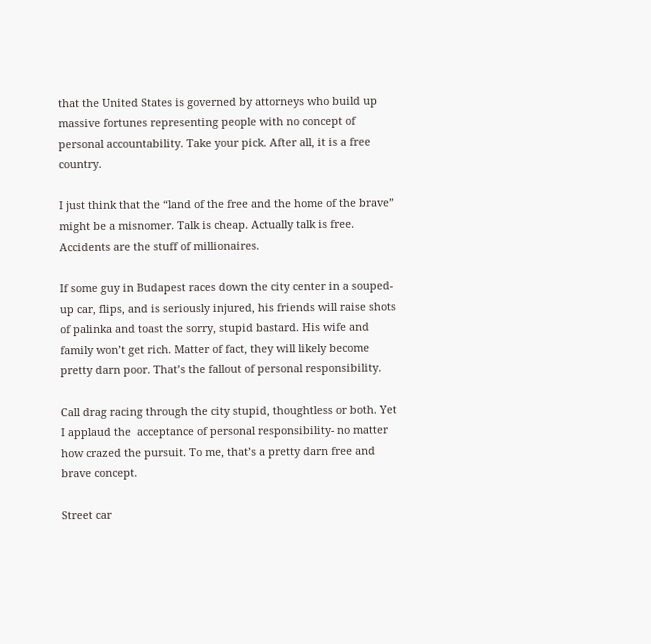that the United States is governed by attorneys who build up massive fortunes representing people with no concept of personal accountability. Take your pick. After all, it is a free country.

I just think that the “land of the free and the home of the brave” might be a misnomer. Talk is cheap. Actually talk is free. Accidents are the stuff of millionaires.

If some guy in Budapest races down the city center in a souped-up car, flips, and is seriously injured, his friends will raise shots of palinka and toast the sorry, stupid bastard. His wife and family won’t get rich. Matter of fact, they will likely become pretty darn poor. That’s the fallout of personal responsibility.

Call drag racing through the city stupid, thoughtless or both. Yet I applaud the  acceptance of personal responsibility- no matter how crazed the pursuit. To me, that’s a pretty darn free and brave concept.

Street car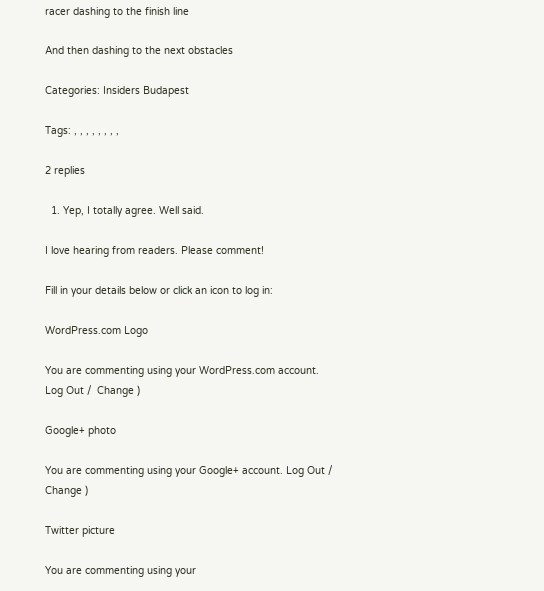racer dashing to the finish line

And then dashing to the next obstacles

Categories: Insiders Budapest

Tags: , , , , , , , ,

2 replies

  1. Yep, I totally agree. Well said.

I love hearing from readers. Please comment!

Fill in your details below or click an icon to log in:

WordPress.com Logo

You are commenting using your WordPress.com account. Log Out /  Change )

Google+ photo

You are commenting using your Google+ account. Log Out /  Change )

Twitter picture

You are commenting using your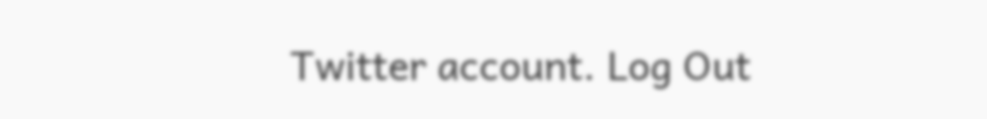Twitter account. Log Out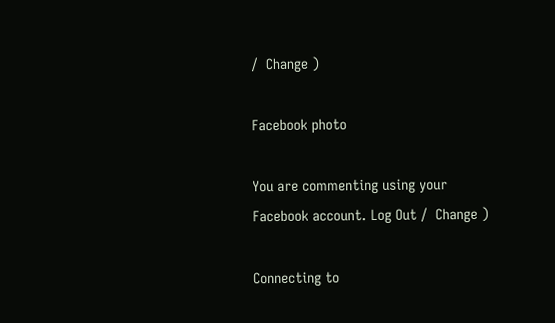/  Change )

Facebook photo

You are commenting using your Facebook account. Log Out /  Change )

Connecting to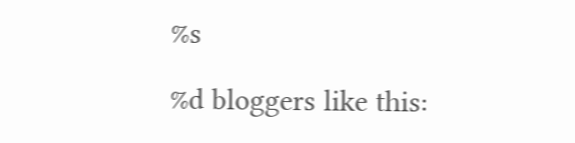%s

%d bloggers like this: